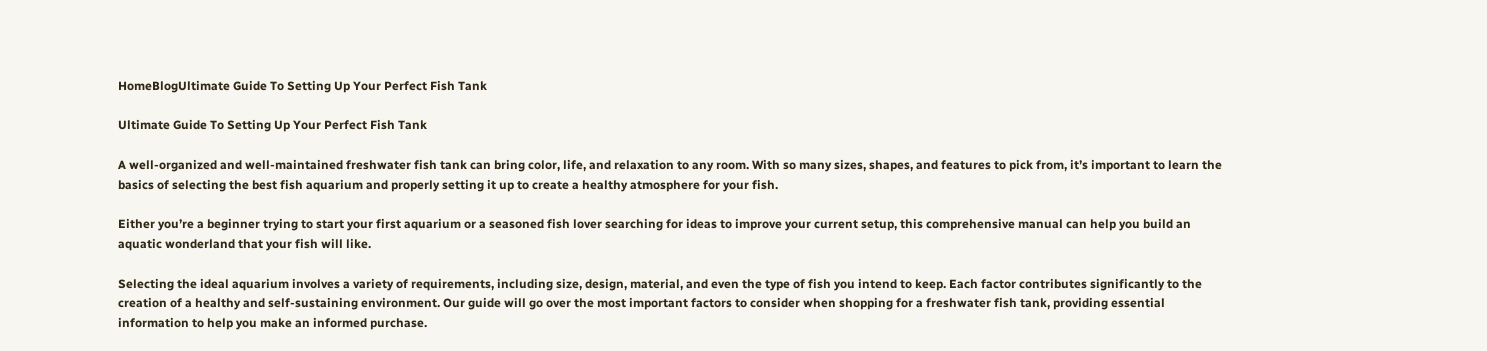HomeBlogUltimate Guide To Setting Up Your Perfect Fish Tank

Ultimate Guide To Setting Up Your Perfect Fish Tank

A well-organized and well-maintained freshwater fish tank can bring color, life, and relaxation to any room. With so many sizes, shapes, and features to pick from, it’s important to learn the basics of selecting the best fish aquarium and properly setting it up to create a healthy atmosphere for your fish.

Either you’re a beginner trying to start your first aquarium or a seasoned fish lover searching for ideas to improve your current setup, this comprehensive manual can help you build an aquatic wonderland that your fish will like.

Selecting the ideal aquarium involves a variety of requirements, including size, design, material, and even the type of fish you intend to keep. Each factor contributes significantly to the creation of a healthy and self-sustaining environment. Our guide will go over the most important factors to consider when shopping for a freshwater fish tank, providing essential information to help you make an informed purchase.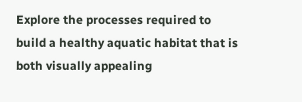Explore the processes required to build a healthy aquatic habitat that is both visually appealing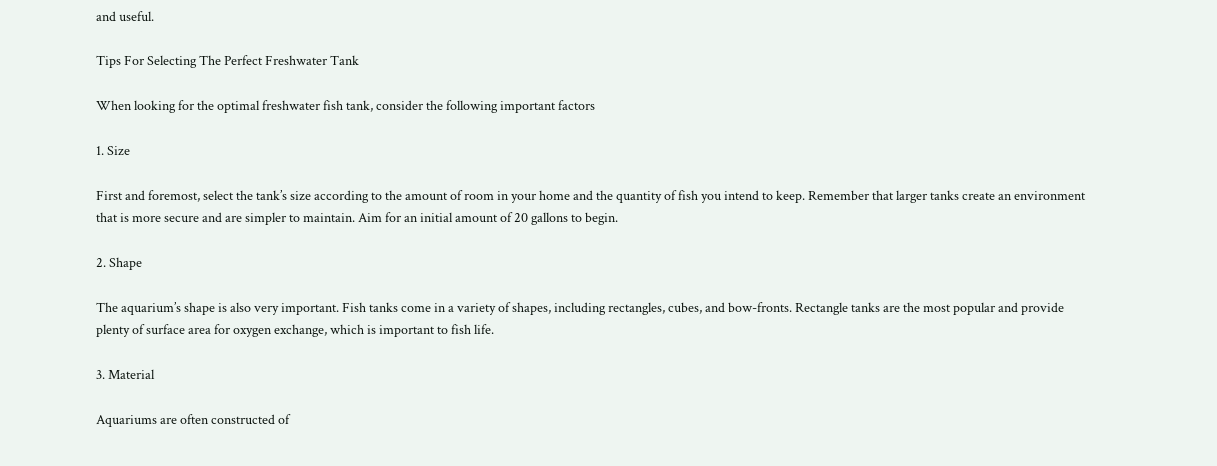and useful.

Tips For Selecting The Perfect Freshwater Tank

When looking for the optimal freshwater fish tank, consider the following important factors

1. Size

First and foremost, select the tank’s size according to the amount of room in your home and the quantity of fish you intend to keep. Remember that larger tanks create an environment that is more secure and are simpler to maintain. Aim for an initial amount of 20 gallons to begin.

2. Shape

The aquarium’s shape is also very important. Fish tanks come in a variety of shapes, including rectangles, cubes, and bow-fronts. Rectangle tanks are the most popular and provide plenty of surface area for oxygen exchange, which is important to fish life.

3. Material

Aquariums are often constructed of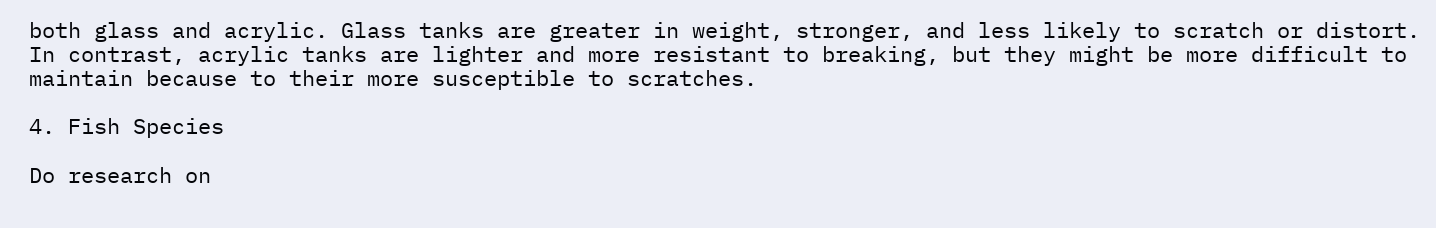both glass and acrylic. Glass tanks are greater in weight, stronger, and less likely to scratch or distort. In contrast, acrylic tanks are lighter and more resistant to breaking, but they might be more difficult to maintain because to their more susceptible to scratches.

4. Fish Species

Do research on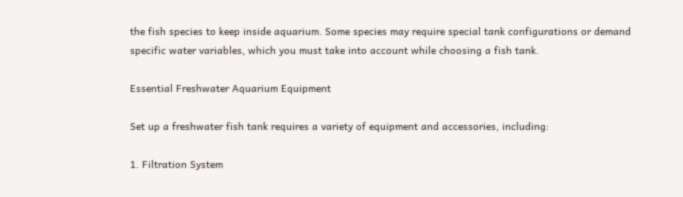the fish species to keep inside aquarium. Some species may require special tank configurations or demand specific water variables, which you must take into account while choosing a fish tank.

Essential Freshwater Aquarium Equipment

Set up a freshwater fish tank requires a variety of equipment and accessories, including:

1. Filtration System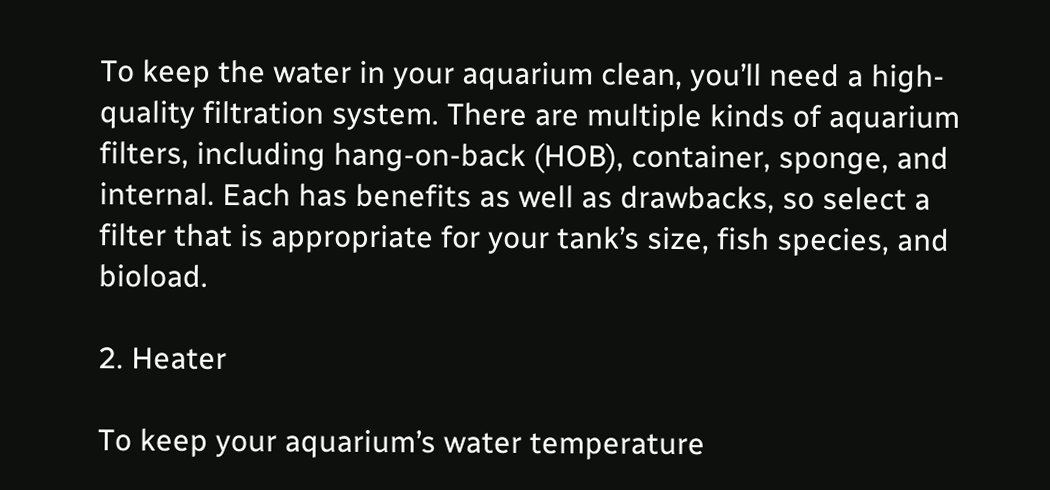To keep the water in your aquarium clean, you’ll need a high-quality filtration system. There are multiple kinds of aquarium filters, including hang-on-back (HOB), container, sponge, and internal. Each has benefits as well as drawbacks, so select a filter that is appropriate for your tank’s size, fish species, and bioload.

2. Heater

To keep your aquarium’s water temperature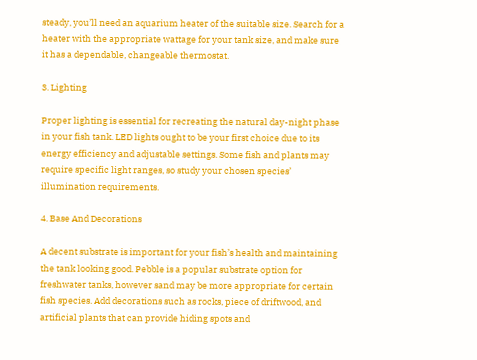steady, you’ll need an aquarium heater of the suitable size. Search for a heater with the appropriate wattage for your tank size, and make sure it has a dependable, changeable thermostat.

3. Lighting

Proper lighting is essential for recreating the natural day-night phase in your fish tank. LED lights ought to be your first choice due to its energy efficiency and adjustable settings. Some fish and plants may require specific light ranges, so study your chosen species’ illumination requirements.

4. Base And Decorations

A decent substrate is important for your fish’s health and maintaining the tank looking good. Pebble is a popular substrate option for freshwater tanks, however sand may be more appropriate for certain fish species. Add decorations such as rocks, piece of driftwood, and artificial plants that can provide hiding spots and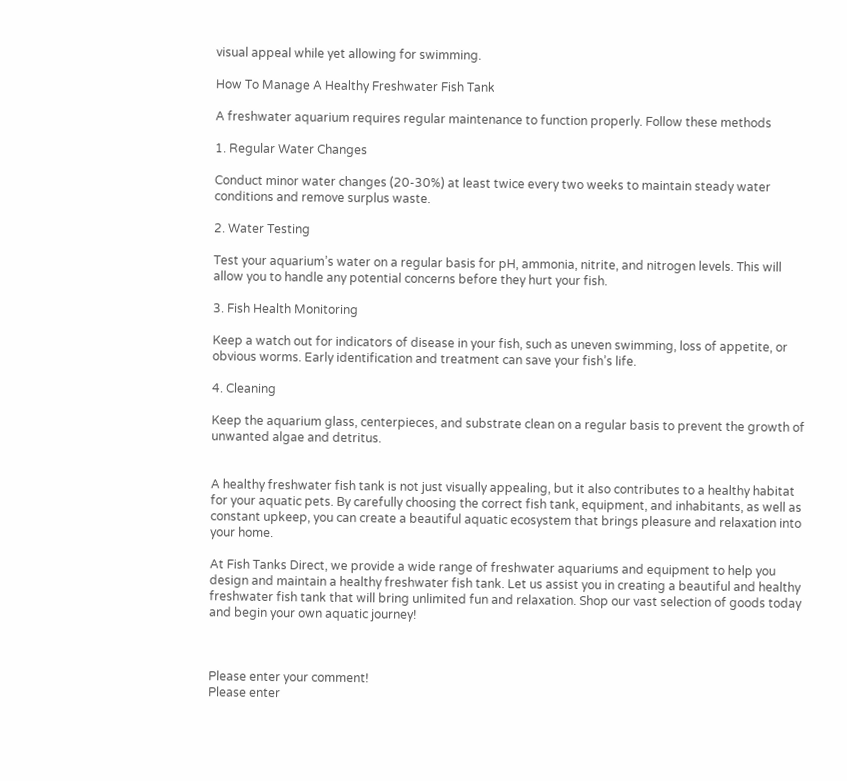visual appeal while yet allowing for swimming.

How To Manage A Healthy Freshwater Fish Tank

A freshwater aquarium requires regular maintenance to function properly. Follow these methods

1. Regular Water Changes

Conduct minor water changes (20-30%) at least twice every two weeks to maintain steady water conditions and remove surplus waste.

2. Water Testing

Test your aquarium’s water on a regular basis for pH, ammonia, nitrite, and nitrogen levels. This will allow you to handle any potential concerns before they hurt your fish.

3. Fish Health Monitoring

Keep a watch out for indicators of disease in your fish, such as uneven swimming, loss of appetite, or obvious worms. Early identification and treatment can save your fish’s life.

4. Cleaning

Keep the aquarium glass, centerpieces, and substrate clean on a regular basis to prevent the growth of unwanted algae and detritus.


A healthy freshwater fish tank is not just visually appealing, but it also contributes to a healthy habitat for your aquatic pets. By carefully choosing the correct fish tank, equipment, and inhabitants, as well as constant upkeep, you can create a beautiful aquatic ecosystem that brings pleasure and relaxation into your home.

At Fish Tanks Direct, we provide a wide range of freshwater aquariums and equipment to help you design and maintain a healthy freshwater fish tank. Let us assist you in creating a beautiful and healthy freshwater fish tank that will bring unlimited fun and relaxation. Shop our vast selection of goods today and begin your own aquatic journey!



Please enter your comment!
Please enter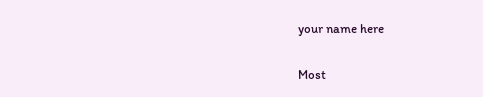your name here

Most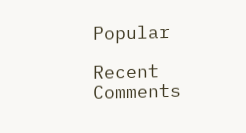Popular

Recent Comments